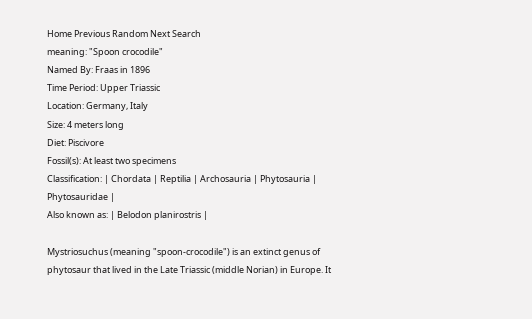Home Previous Random Next Search
meaning: "Spoon crocodile"
Named By: Fraas in 1896
Time Period: Upper Triassic
Location: Germany, Italy
Size: 4 meters long
Diet: Piscivore
Fossil(s): At least two specimens
Classification: | Chordata | Reptilia | Archosauria | Phytosauria | Phytosauridae |
Also known as: | Belodon planirostris |

Mystriosuchus (meaning "spoon-crocodile") is an extinct genus of phytosaur that lived in the Late Triassic (middle Norian) in Europe. It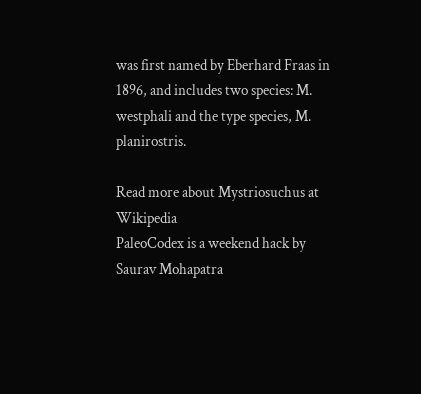was first named by Eberhard Fraas in 1896, and includes two species: M. westphali and the type species, M. planirostris.

Read more about Mystriosuchus at Wikipedia
PaleoCodex is a weekend hack by Saurav Mohapatra